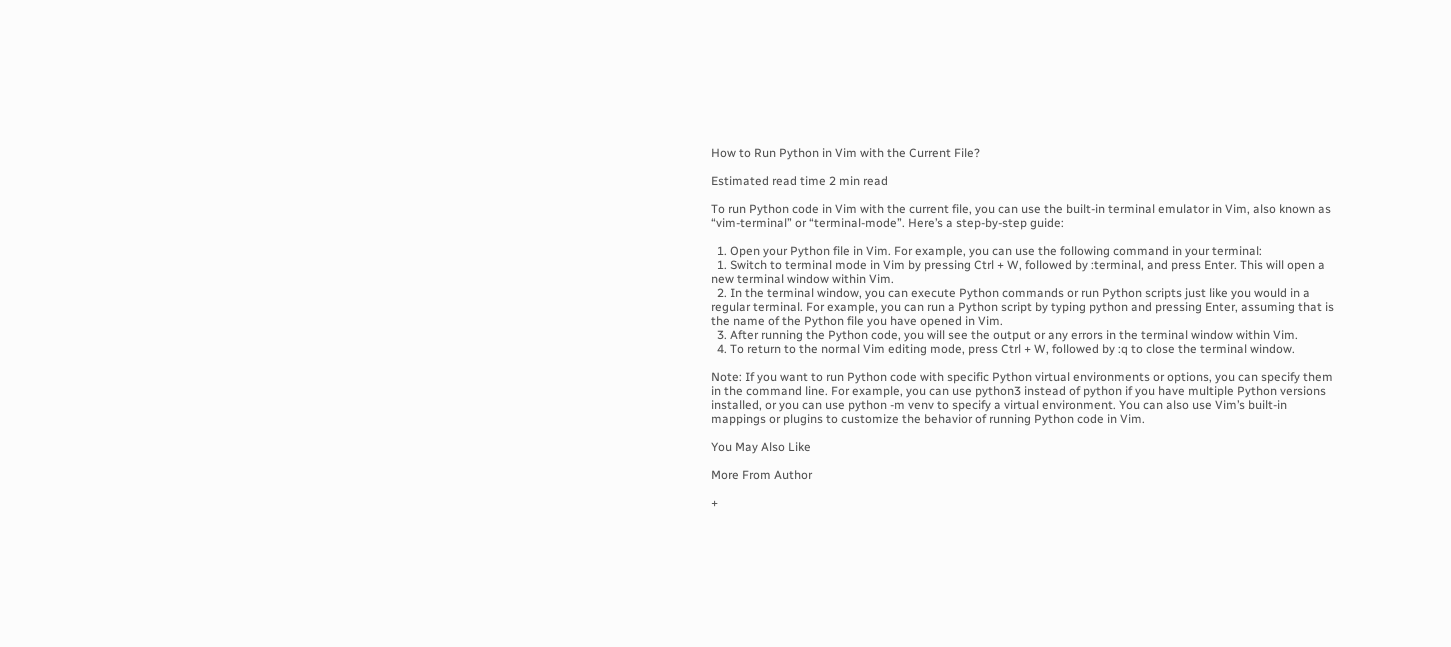How to Run Python in Vim with the Current File?

Estimated read time 2 min read

To run Python code in Vim with the current file, you can use the built-in terminal emulator in Vim, also known as “vim-terminal” or “terminal-mode”. Here’s a step-by-step guide:

  1. Open your Python file in Vim. For example, you can use the following command in your terminal:
  1. Switch to terminal mode in Vim by pressing Ctrl + W, followed by :terminal, and press Enter. This will open a new terminal window within Vim.
  2. In the terminal window, you can execute Python commands or run Python scripts just like you would in a regular terminal. For example, you can run a Python script by typing python and pressing Enter, assuming that is the name of the Python file you have opened in Vim.
  3. After running the Python code, you will see the output or any errors in the terminal window within Vim.
  4. To return to the normal Vim editing mode, press Ctrl + W, followed by :q to close the terminal window.

Note: If you want to run Python code with specific Python virtual environments or options, you can specify them in the command line. For example, you can use python3 instead of python if you have multiple Python versions installed, or you can use python -m venv to specify a virtual environment. You can also use Vim’s built-in mappings or plugins to customize the behavior of running Python code in Vim.

You May Also Like

More From Author

+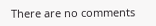There are no comments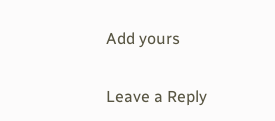Add yours

Leave a Reply